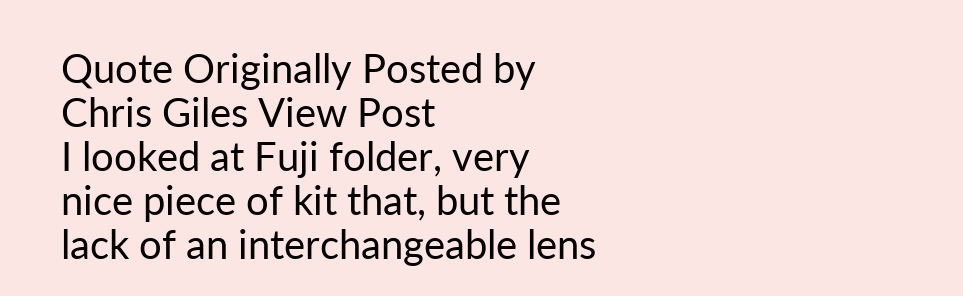Quote Originally Posted by Chris Giles View Post
I looked at Fuji folder, very nice piece of kit that, but the lack of an interchangeable lens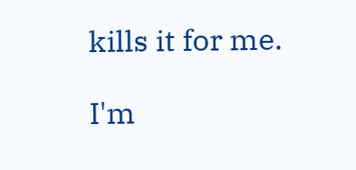kills it for me.

I'm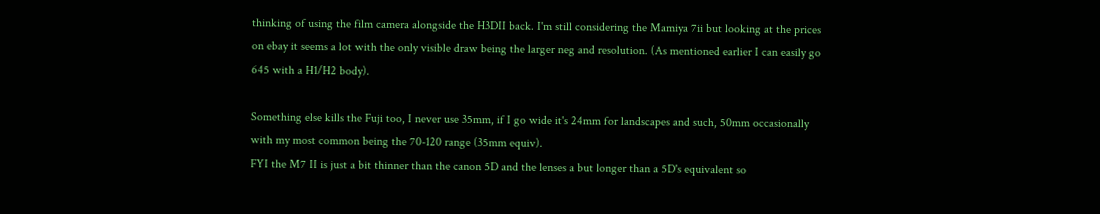thinking of using the film camera alongside the H3DII back. I'm still considering the Mamiya 7ii but looking at the prices on ebay it seems a lot with the only visible draw being the larger neg and resolution. (As mentioned earlier I can easily go 645 with a H1/H2 body).

Something else kills the Fuji too, I never use 35mm, if I go wide it's 24mm for landscapes and such, 50mm occasionally with my most common being the 70-120 range (35mm equiv).
FYI the M7 II is just a bit thinner than the canon 5D and the lenses a but longer than a 5D's equivalent so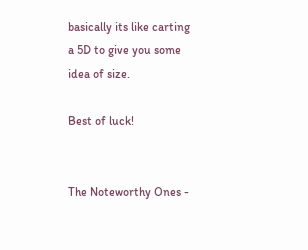basically its like carting a 5D to give you some idea of size.

Best of luck!


The Noteworthy Ones -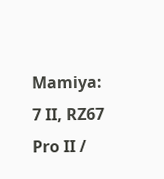Mamiya: 7 II, RZ67 Pro II /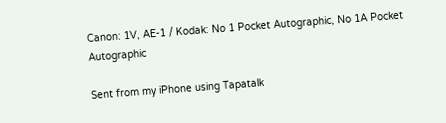Canon: 1V, AE-1 / Kodak: No 1 Pocket Autographic, No 1A Pocket Autographic

Sent from my iPhone using Tapatalk